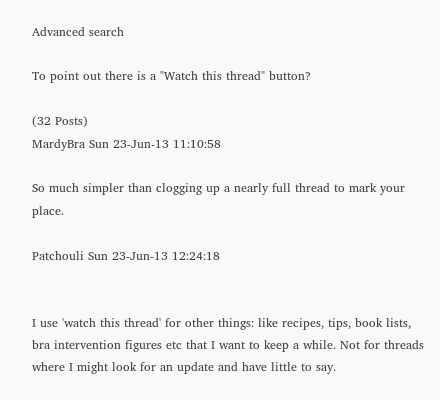Advanced search

To point out there is a "Watch this thread" button?

(32 Posts)
MardyBra Sun 23-Jun-13 11:10:58

So much simpler than clogging up a nearly full thread to mark your place.

Patchouli Sun 23-Jun-13 12:24:18


I use 'watch this thread' for other things: like recipes, tips, book lists, bra intervention figures etc that I want to keep a while. Not for threads where I might look for an update and have little to say.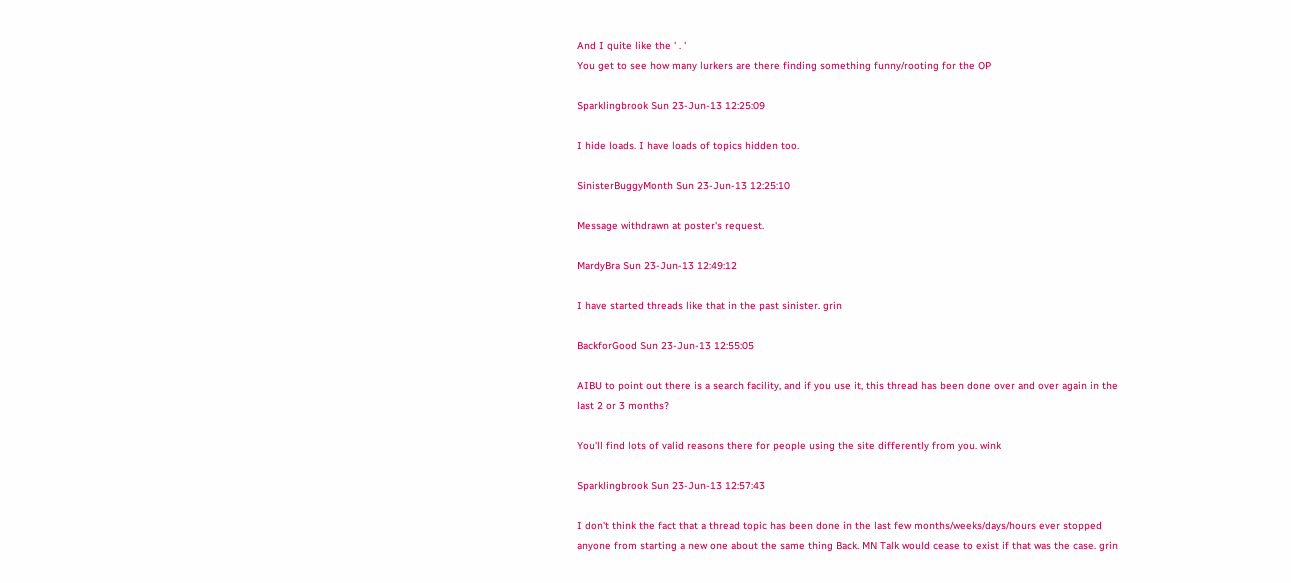And I quite like the ' . '
You get to see how many lurkers are there finding something funny/rooting for the OP

Sparklingbrook Sun 23-Jun-13 12:25:09

I hide loads. I have loads of topics hidden too.

SinisterBuggyMonth Sun 23-Jun-13 12:25:10

Message withdrawn at poster's request.

MardyBra Sun 23-Jun-13 12:49:12

I have started threads like that in the past sinister. grin

BackforGood Sun 23-Jun-13 12:55:05

AIBU to point out there is a search facility, and if you use it, this thread has been done over and over again in the last 2 or 3 months?

You'll find lots of valid reasons there for people using the site differently from you. wink

Sparklingbrook Sun 23-Jun-13 12:57:43

I don't think the fact that a thread topic has been done in the last few months/weeks/days/hours ever stopped anyone from starting a new one about the same thing Back. MN Talk would cease to exist if that was the case. grin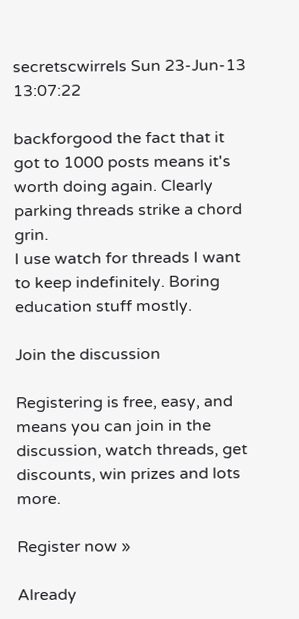secretscwirrels Sun 23-Jun-13 13:07:22

backforgood the fact that it got to 1000 posts means it's worth doing again. Clearly parking threads strike a chord grin.
I use watch for threads I want to keep indefinitely. Boring education stuff mostly.

Join the discussion

Registering is free, easy, and means you can join in the discussion, watch threads, get discounts, win prizes and lots more.

Register now »

Already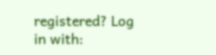registered? Log in with: